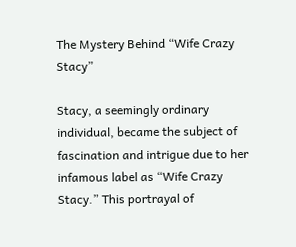The Mystery Behind “Wife Crazy Stacy”

Stacy, a seemingly ordinary individual, became the subject of fascination and intrigue due to her infamous label as “Wife Crazy Stacy.” This portrayal of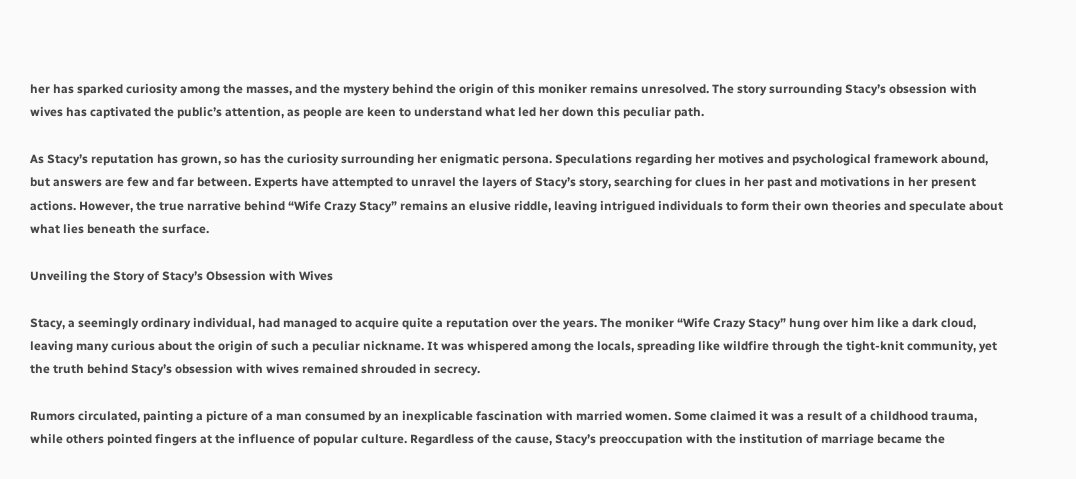her has sparked curiosity among the masses, and the mystery behind the origin of this moniker remains unresolved. The story surrounding Stacy’s obsession with wives has captivated the public’s attention, as people are keen to understand what led her down this peculiar path.

As Stacy’s reputation has grown, so has the curiosity surrounding her enigmatic persona. Speculations regarding her motives and psychological framework abound, but answers are few and far between. Experts have attempted to unravel the layers of Stacy’s story, searching for clues in her past and motivations in her present actions. However, the true narrative behind “Wife Crazy Stacy” remains an elusive riddle, leaving intrigued individuals to form their own theories and speculate about what lies beneath the surface.

Unveiling the Story of Stacy’s Obsession with Wives

Stacy, a seemingly ordinary individual, had managed to acquire quite a reputation over the years. The moniker “Wife Crazy Stacy” hung over him like a dark cloud, leaving many curious about the origin of such a peculiar nickname. It was whispered among the locals, spreading like wildfire through the tight-knit community, yet the truth behind Stacy’s obsession with wives remained shrouded in secrecy.

Rumors circulated, painting a picture of a man consumed by an inexplicable fascination with married women. Some claimed it was a result of a childhood trauma, while others pointed fingers at the influence of popular culture. Regardless of the cause, Stacy’s preoccupation with the institution of marriage became the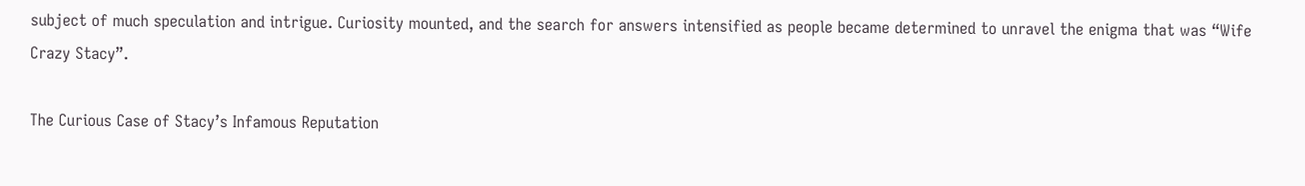subject of much speculation and intrigue. Curiosity mounted, and the search for answers intensified as people became determined to unravel the enigma that was “Wife Crazy Stacy”.

The Curious Case of Stacy’s Infamous Reputation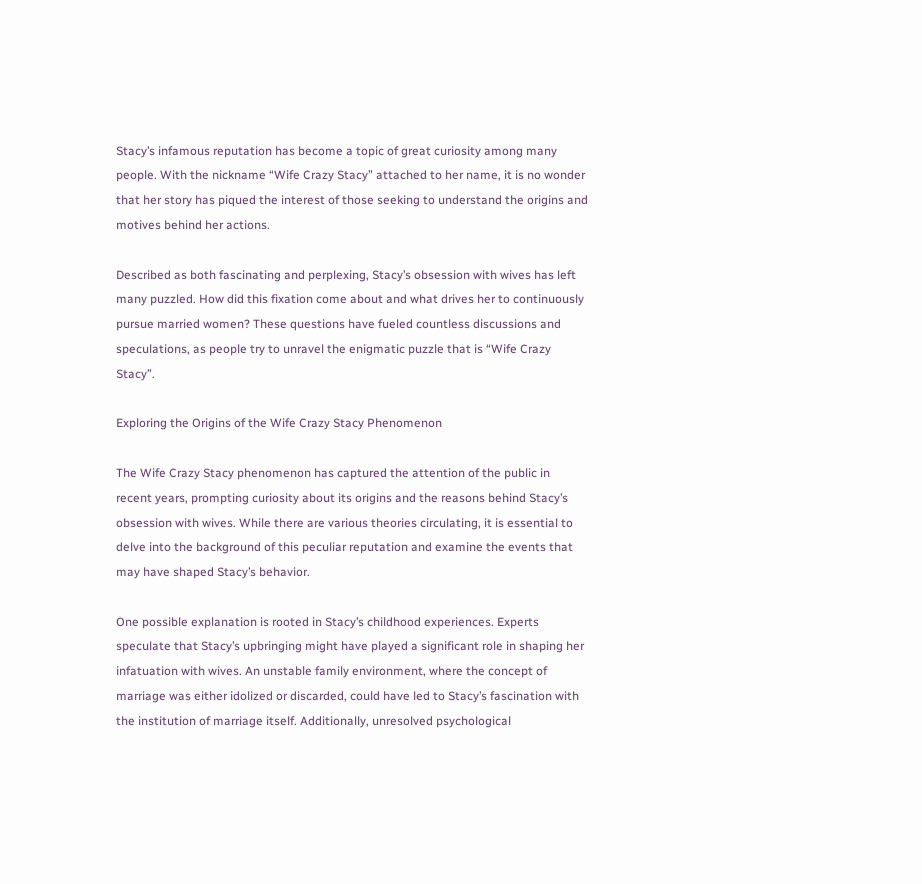Stacy’s infamous reputation has become a topic of great curiosity among many people. With the nickname “Wife Crazy Stacy” attached to her name, it is no wonder that her story has piqued the interest of those seeking to understand the origins and motives behind her actions.

Described as both fascinating and perplexing, Stacy’s obsession with wives has left many puzzled. How did this fixation come about and what drives her to continuously pursue married women? These questions have fueled countless discussions and speculations, as people try to unravel the enigmatic puzzle that is “Wife Crazy Stacy”.

Exploring the Origins of the Wife Crazy Stacy Phenomenon

The Wife Crazy Stacy phenomenon has captured the attention of the public in recent years, prompting curiosity about its origins and the reasons behind Stacy’s obsession with wives. While there are various theories circulating, it is essential to delve into the background of this peculiar reputation and examine the events that may have shaped Stacy’s behavior.

One possible explanation is rooted in Stacy’s childhood experiences. Experts speculate that Stacy’s upbringing might have played a significant role in shaping her infatuation with wives. An unstable family environment, where the concept of marriage was either idolized or discarded, could have led to Stacy’s fascination with the institution of marriage itself. Additionally, unresolved psychological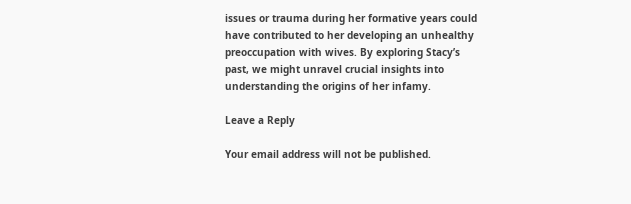issues or trauma during her formative years could have contributed to her developing an unhealthy preoccupation with wives. By exploring Stacy’s past, we might unravel crucial insights into understanding the origins of her infamy.

Leave a Reply

Your email address will not be published.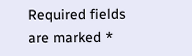Required fields are marked *